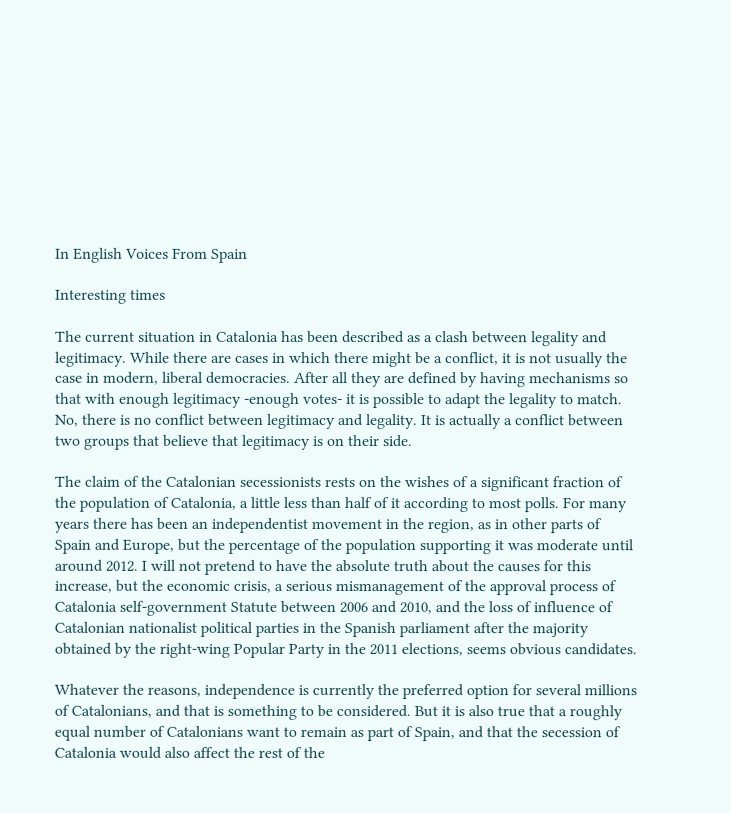In English Voices From Spain

Interesting times

The current situation in Catalonia has been described as a clash between legality and legitimacy. While there are cases in which there might be a conflict, it is not usually the case in modern, liberal democracies. After all they are defined by having mechanisms so that with enough legitimacy -enough votes- it is possible to adapt the legality to match. No, there is no conflict between legitimacy and legality. It is actually a conflict between two groups that believe that legitimacy is on their side.

The claim of the Catalonian secessionists rests on the wishes of a significant fraction of the population of Catalonia, a little less than half of it according to most polls. For many years there has been an independentist movement in the region, as in other parts of Spain and Europe, but the percentage of the population supporting it was moderate until around 2012. I will not pretend to have the absolute truth about the causes for this increase, but the economic crisis, a serious mismanagement of the approval process of Catalonia self-government Statute between 2006 and 2010, and the loss of influence of Catalonian nationalist political parties in the Spanish parliament after the majority obtained by the right-wing Popular Party in the 2011 elections, seems obvious candidates.

Whatever the reasons, independence is currently the preferred option for several millions of Catalonians, and that is something to be considered. But it is also true that a roughly equal number of Catalonians want to remain as part of Spain, and that the secession of Catalonia would also affect the rest of the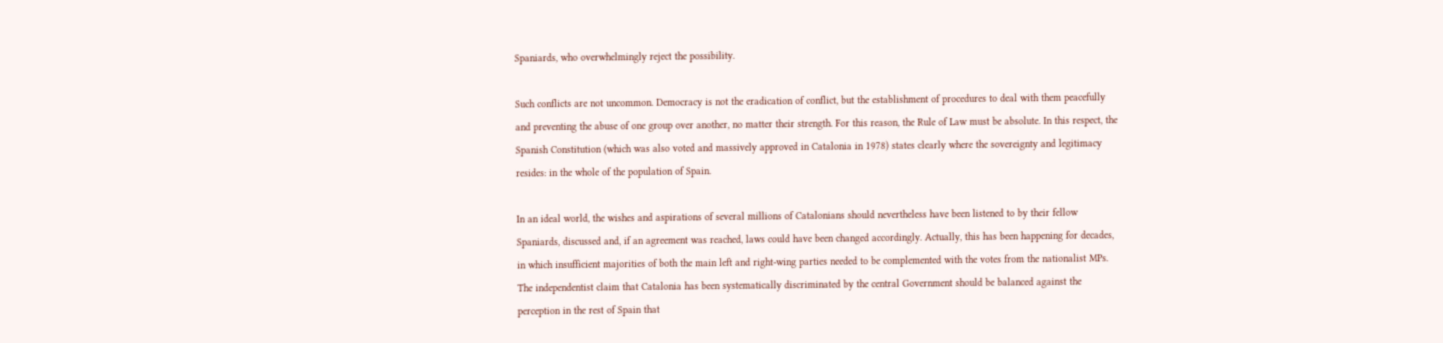Spaniards, who overwhelmingly reject the possibility.

Such conflicts are not uncommon. Democracy is not the eradication of conflict, but the establishment of procedures to deal with them peacefully and preventing the abuse of one group over another, no matter their strength. For this reason, the Rule of Law must be absolute. In this respect, the Spanish Constitution (which was also voted and massively approved in Catalonia in 1978) states clearly where the sovereignty and legitimacy resides: in the whole of the population of Spain.

In an ideal world, the wishes and aspirations of several millions of Catalonians should nevertheless have been listened to by their fellow Spaniards, discussed and, if an agreement was reached, laws could have been changed accordingly. Actually, this has been happening for decades, in which insufficient majorities of both the main left and right-wing parties needed to be complemented with the votes from the nationalist MPs. The independentist claim that Catalonia has been systematically discriminated by the central Government should be balanced against the perception in the rest of Spain that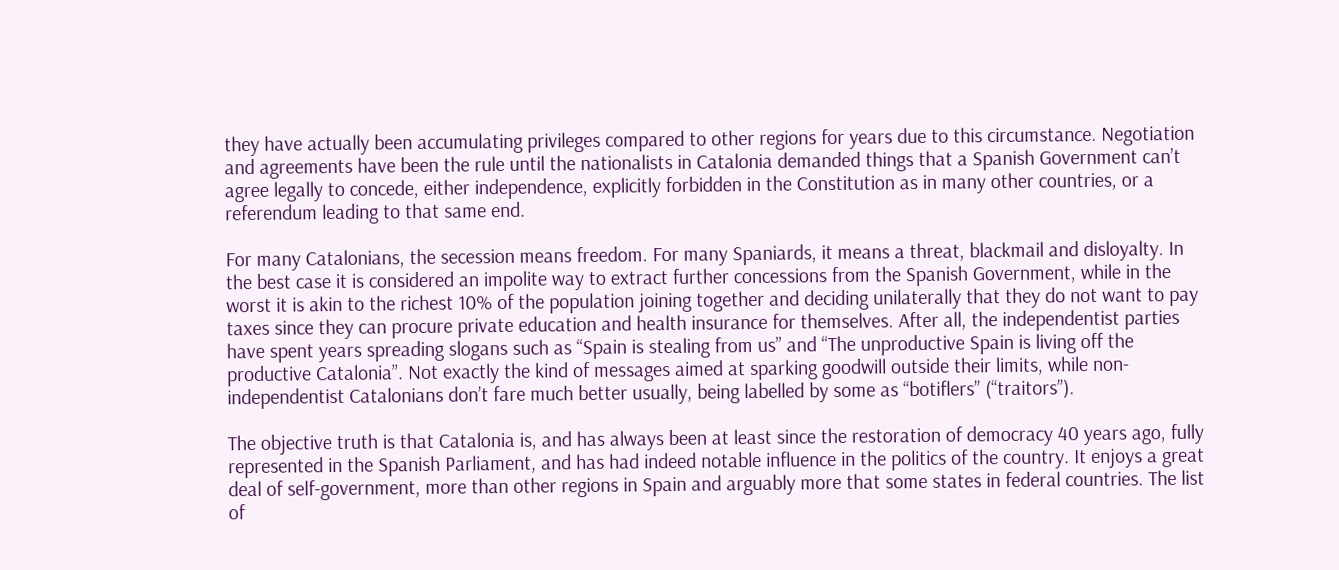they have actually been accumulating privileges compared to other regions for years due to this circumstance. Negotiation and agreements have been the rule until the nationalists in Catalonia demanded things that a Spanish Government can’t agree legally to concede, either independence, explicitly forbidden in the Constitution as in many other countries, or a referendum leading to that same end.

For many Catalonians, the secession means freedom. For many Spaniards, it means a threat, blackmail and disloyalty. In the best case it is considered an impolite way to extract further concessions from the Spanish Government, while in the worst it is akin to the richest 10% of the population joining together and deciding unilaterally that they do not want to pay taxes since they can procure private education and health insurance for themselves. After all, the independentist parties have spent years spreading slogans such as “Spain is stealing from us” and “The unproductive Spain is living off the productive Catalonia”. Not exactly the kind of messages aimed at sparking goodwill outside their limits, while non-independentist Catalonians don’t fare much better usually, being labelled by some as “botiflers” (“traitors”).

The objective truth is that Catalonia is, and has always been at least since the restoration of democracy 40 years ago, fully represented in the Spanish Parliament, and has had indeed notable influence in the politics of the country. It enjoys a great deal of self-government, more than other regions in Spain and arguably more that some states in federal countries. The list of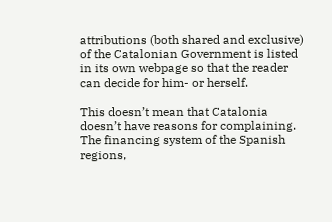attributions (both shared and exclusive) of the Catalonian Government is listed in its own webpage so that the reader can decide for him- or herself.

This doesn’t mean that Catalonia doesn’t have reasons for complaining. The financing system of the Spanish regions,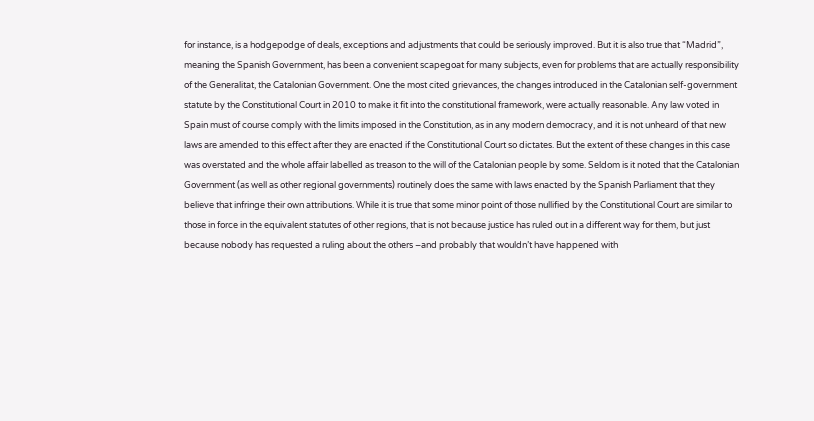for instance, is a hodgepodge of deals, exceptions and adjustments that could be seriously improved. But it is also true that “Madrid”, meaning the Spanish Government, has been a convenient scapegoat for many subjects, even for problems that are actually responsibility of the Generalitat, the Catalonian Government. One the most cited grievances, the changes introduced in the Catalonian self-government statute by the Constitutional Court in 2010 to make it fit into the constitutional framework, were actually reasonable. Any law voted in Spain must of course comply with the limits imposed in the Constitution, as in any modern democracy, and it is not unheard of that new laws are amended to this effect after they are enacted if the Constitutional Court so dictates. But the extent of these changes in this case was overstated and the whole affair labelled as treason to the will of the Catalonian people by some. Seldom is it noted that the Catalonian Government (as well as other regional governments) routinely does the same with laws enacted by the Spanish Parliament that they believe that infringe their own attributions. While it is true that some minor point of those nullified by the Constitutional Court are similar to those in force in the equivalent statutes of other regions, that is not because justice has ruled out in a different way for them, but just because nobody has requested a ruling about the others –and probably that wouldn’t have happened with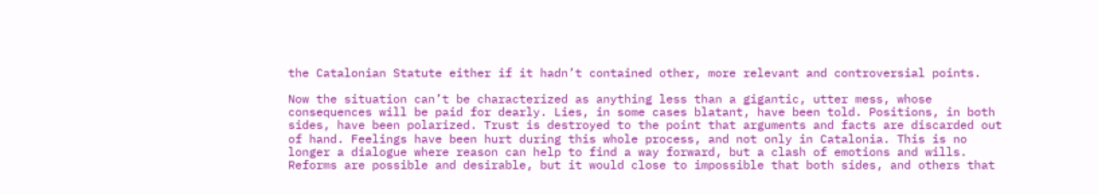the Catalonian Statute either if it hadn’t contained other, more relevant and controversial points.

Now the situation can’t be characterized as anything less than a gigantic, utter mess, whose consequences will be paid for dearly. Lies, in some cases blatant, have been told. Positions, in both sides, have been polarized. Trust is destroyed to the point that arguments and facts are discarded out of hand. Feelings have been hurt during this whole process, and not only in Catalonia. This is no longer a dialogue where reason can help to find a way forward, but a clash of emotions and wills. Reforms are possible and desirable, but it would close to impossible that both sides, and others that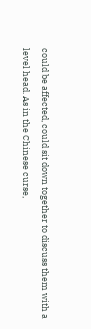could be affected, could sit down together to discuss them with a level head. As in the Chinese curse,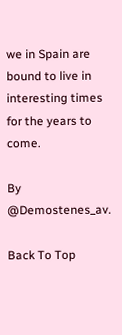we in Spain are bound to live in interesting times for the years to come.

By @Demostenes_av.

Back To Top